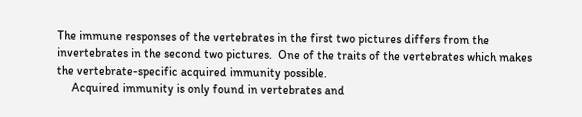The immune responses of the vertebrates in the first two pictures differs from the invertebrates in the second two pictures.  One of the traits of the vertebrates which makes the vertebrate-specific acquired immunity possible.
     Acquired immunity is only found in vertebrates and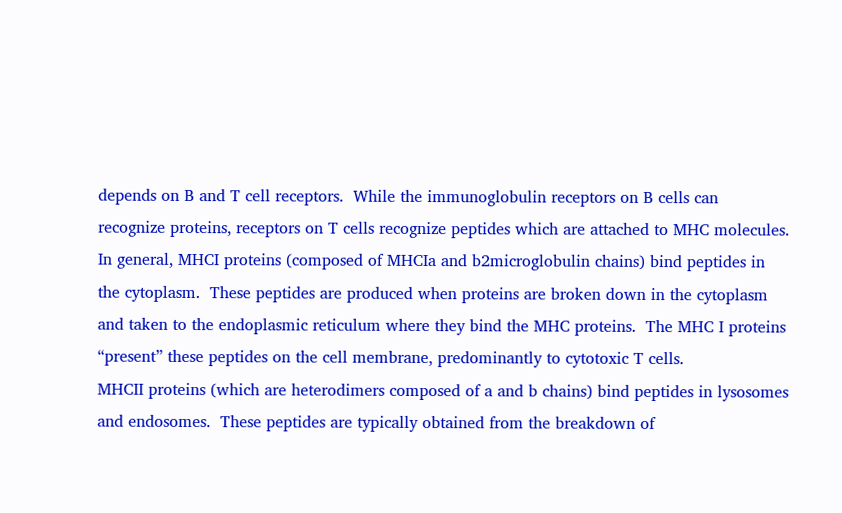depends on B and T cell receptors.  While the immunoglobulin receptors on B cells can recognize proteins, receptors on T cells recognize peptides which are attached to MHC molecules.   In general, MHCI proteins (composed of MHCIa and b2microglobulin chains) bind peptides in the cytoplasm.  These peptides are produced when proteins are broken down in the cytoplasm and taken to the endoplasmic reticulum where they bind the MHC proteins.  The MHC I proteins “present” these peptides on the cell membrane, predominantly to cytotoxic T cells.
MHCII proteins (which are heterodimers composed of a and b chains) bind peptides in lysosomes and endosomes.  These peptides are typically obtained from the breakdown of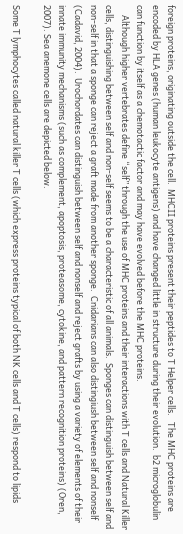foreign proteins, originating outside the cell.  MHCII proteins present their peptides to T Helper cells.   The MHC proteins are encoded by HLA genes (human leukocyte antigens) and have changed little in structure during their evolution.  b2 microglobulin can function by itself as a chemotactic factor and may have evolved before the MHC proteins.
     Although higher vertebrates define “self” through the use of MHC proteins and their interactions with T cells and Natural Killer cells, distinguishing between self and non-self seems to be a characteristic of all animals.  Sponges can distinguish between self and non-self in that a sponge can reject a graft made from another sponge.  Cnidarians can also distingiush between self and nonself (Cadavid, 2004).  Urochordates can distinguish between self and nonself and reject grafts by using a variety of elements of their innate immunity mechanisms (such as complement, apoptosis, proteasome, cytokine, and pattern recognition proteins) (Oren, 2007). Sea anemone cells are depicted below.

Some T lymphocytes called natural killer T cells (which express proteins typical of both NK cells and T cells) respond to lipids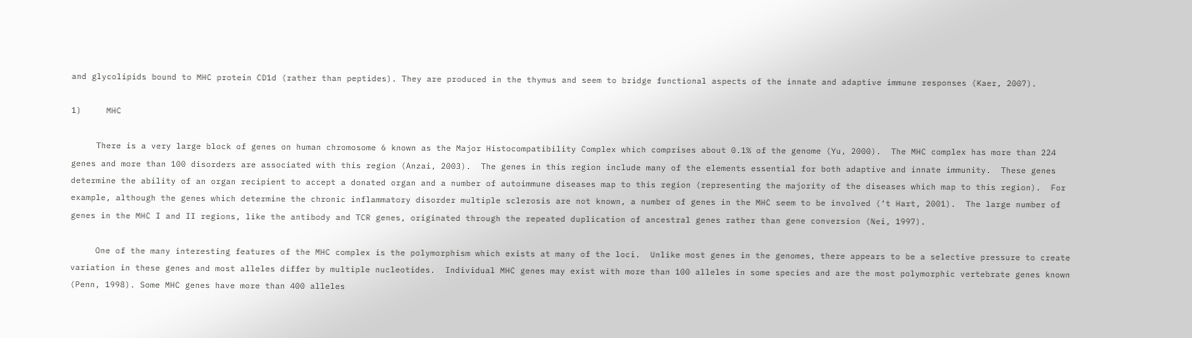and glycolipids bound to MHC protein CD1d (rather than peptides). They are produced in the thymus and seem to bridge functional aspects of the innate and adaptive immune responses (Kaer, 2007).

1)     MHC

     There is a very large block of genes on human chromosome 6 known as the Major Histocompatibility Complex which comprises about 0.1% of the genome (Yu, 2000).  The MHC complex has more than 224 genes and more than 100 disorders are associated with this region (Anzai, 2003).  The genes in this region include many of the elements essential for both adaptive and innate immunity.  These genes determine the ability of an organ recipient to accept a donated organ and a number of autoimmune diseases map to this region (representing the majority of the diseases which map to this region).  For example, although the genes which determine the chronic inflammatory disorder multiple sclerosis are not known, a number of genes in the MHC seem to be involved (‘t Hart, 2001).  The large number of genes in the MHC I and II regions, like the antibody and TCR genes, originated through the repeated duplication of ancestral genes rather than gene conversion (Nei, 1997).

     One of the many interesting features of the MHC complex is the polymorphism which exists at many of the loci.  Unlike most genes in the genomes, there appears to be a selective pressure to create variation in these genes and most alleles differ by multiple nucleotides.  Individual MHC genes may exist with more than 100 alleles in some species and are the most polymorphic vertebrate genes known (Penn, 1998). Some MHC genes have more than 400 alleles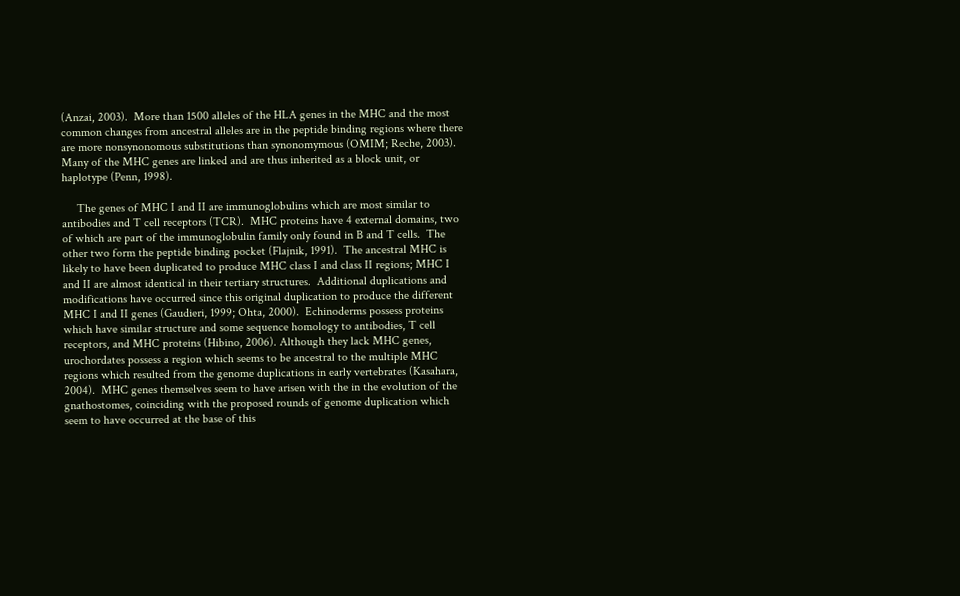(Anzai, 2003).  More than 1500 alleles of the HLA genes in the MHC and the most common changes from ancestral alleles are in the peptide binding regions where there are more nonsynonomous substitutions than synonomymous (OMIM; Reche, 2003). Many of the MHC genes are linked and are thus inherited as a block unit, or haplotype (Penn, 1998).

     The genes of MHC I and II are immunoglobulins which are most similar to antibodies and T cell receptors (TCR).  MHC proteins have 4 external domains, two of which are part of the immunoglobulin family only found in B and T cells.  The other two form the peptide binding pocket (Flajnik, 1991).  The ancestral MHC is likely to have been duplicated to produce MHC class I and class II regions; MHC I and II are almost identical in their tertiary structures.  Additional duplications and modifications have occurred since this original duplication to produce the different MHC I and II genes (Gaudieri, 1999; Ohta, 2000).  Echinoderms possess proteins which have similar structure and some sequence homology to antibodies, T cell receptors, and MHC proteins (Hibino, 2006). Although they lack MHC genes, urochordates possess a region which seems to be ancestral to the multiple MHC regions which resulted from the genome duplications in early vertebrates (Kasahara, 2004).  MHC genes themselves seem to have arisen with the in the evolution of the gnathostomes, coinciding with the proposed rounds of genome duplication which seem to have occurred at the base of this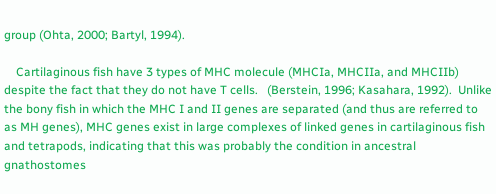group (Ohta, 2000; Bartyl, 1994).

    Cartilaginous fish have 3 types of MHC molecule (MHCIa, MHCIIa, and MHCIIb) despite the fact that they do not have T cells.   (Berstein, 1996; Kasahara, 1992).  Unlike the bony fish in which the MHC I and II genes are separated (and thus are referred to as MH genes), MHC genes exist in large complexes of linked genes in cartilaginous fish and tetrapods, indicating that this was probably the condition in ancestral gnathostomes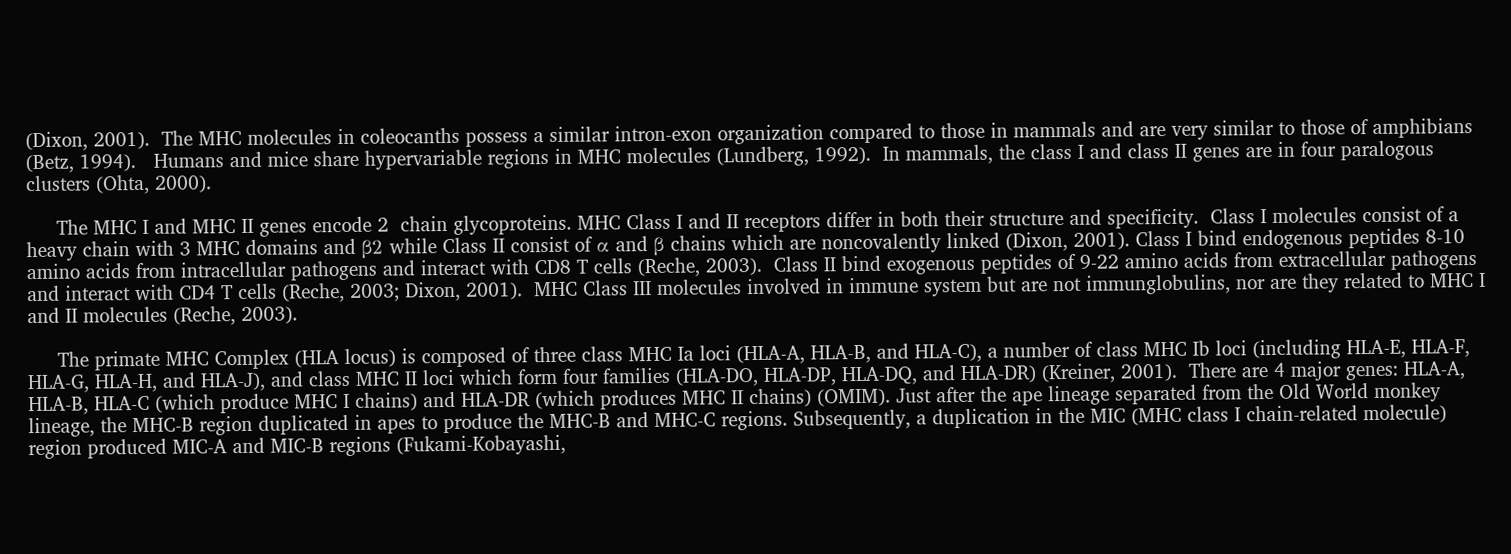(Dixon, 2001).  The MHC molecules in coleocanths possess a similar intron-exon organization compared to those in mammals and are very similar to those of amphibians (Betz, 1994).   Humans and mice share hypervariable regions in MHC molecules (Lundberg, 1992).  In mammals, the class I and class II genes are in four paralogous clusters (Ohta, 2000).

     The MHC I and MHC II genes encode 2  chain glycoproteins. MHC Class I and II receptors differ in both their structure and specificity.  Class I molecules consist of a heavy chain with 3 MHC domains and β2 while Class II consist of α and β chains which are noncovalently linked (Dixon, 2001). Class I bind endogenous peptides 8-10 amino acids from intracellular pathogens and interact with CD8 T cells (Reche, 2003).  Class II bind exogenous peptides of 9-22 amino acids from extracellular pathogens and interact with CD4 T cells (Reche, 2003; Dixon, 2001).  MHC Class III molecules involved in immune system but are not immunglobulins, nor are they related to MHC I and II molecules (Reche, 2003).

     The primate MHC Complex (HLA locus) is composed of three class MHC Ia loci (HLA-A, HLA-B, and HLA-C), a number of class MHC Ib loci (including HLA-E, HLA-F, HLA-G, HLA-H, and HLA-J), and class MHC II loci which form four families (HLA-DO, HLA-DP, HLA-DQ, and HLA-DR) (Kreiner, 2001).  There are 4 major genes: HLA-A, HLA-B, HLA-C (which produce MHC I chains) and HLA-DR (which produces MHC II chains) (OMIM). Just after the ape lineage separated from the Old World monkey lineage, the MHC-B region duplicated in apes to produce the MHC-B and MHC-C regions. Subsequently, a duplication in the MIC (MHC class I chain-related molecule) region produced MIC-A and MIC-B regions (Fukami-Kobayashi,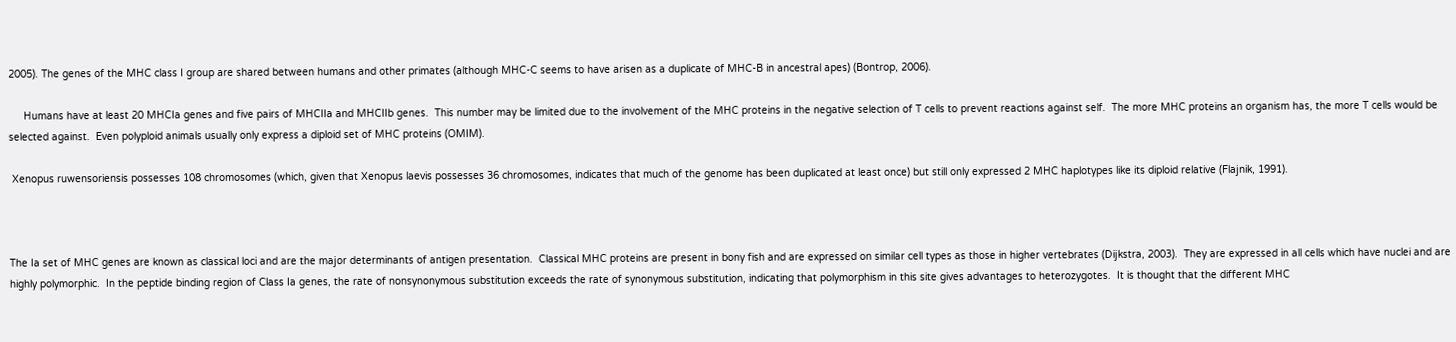2005). The genes of the MHC class I group are shared between humans and other primates (although MHC-C seems to have arisen as a duplicate of MHC-B in ancestral apes) (Bontrop, 2006).

     Humans have at least 20 MHCIa genes and five pairs of MHCIIa and MHCIIb genes.  This number may be limited due to the involvement of the MHC proteins in the negative selection of T cells to prevent reactions against self.  The more MHC proteins an organism has, the more T cells would be selected against.  Even polyploid animals usually only express a diploid set of MHC proteins (OMIM).

 Xenopus ruwensoriensis possesses 108 chromosomes (which, given that Xenopus laevis possesses 36 chromosomes, indicates that much of the genome has been duplicated at least once) but still only expressed 2 MHC haplotypes like its diploid relative (Flajnik, 1991).



The Ia set of MHC genes are known as classical loci and are the major determinants of antigen presentation.  Classical MHC proteins are present in bony fish and are expressed on similar cell types as those in higher vertebrates (Dijkstra, 2003).  They are expressed in all cells which have nuclei and are highly polymorphic.  In the peptide binding region of Class Ia genes, the rate of nonsynonymous substitution exceeds the rate of synonymous substitution, indicating that polymorphism in this site gives advantages to heterozygotes.  It is thought that the different MHC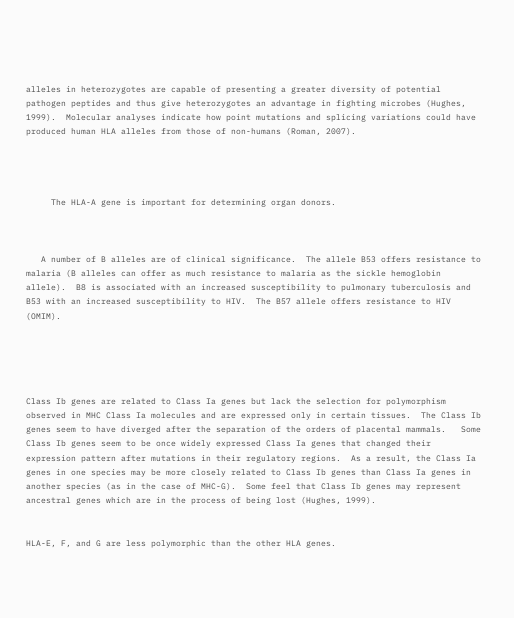alleles in heterozygotes are capable of presenting a greater diversity of potential pathogen peptides and thus give heterozygotes an advantage in fighting microbes (Hughes, 1999).  Molecular analyses indicate how point mutations and splicing variations could have produced human HLA alleles from those of non-humans (Roman, 2007).




     The HLA-A gene is important for determining organ donors.



   A number of B alleles are of clinical significance.  The allele B53 offers resistance to malaria (B alleles can offer as much resistance to malaria as the sickle hemoglobin allele).  B8 is associated with an increased susceptibility to pulmonary tuberculosis and B53 with an increased susceptibility to HIV.  The B57 allele offers resistance to HIV (OMIM).





Class Ib genes are related to Class Ia genes but lack the selection for polymorphism observed in MHC Class Ia molecules and are expressed only in certain tissues.  The Class Ib genes seem to have diverged after the separation of the orders of placental mammals.   Some Class Ib genes seem to be once widely expressed Class Ia genes that changed their expression pattern after mutations in their regulatory regions.  As a result, the Class Ia genes in one species may be more closely related to Class Ib genes than Class Ia genes in another species (as in the case of MHC-G).  Some feel that Class Ib genes may represent ancestral genes which are in the process of being lost (Hughes, 1999).


HLA-E, F, and G are less polymorphic than the other HLA genes.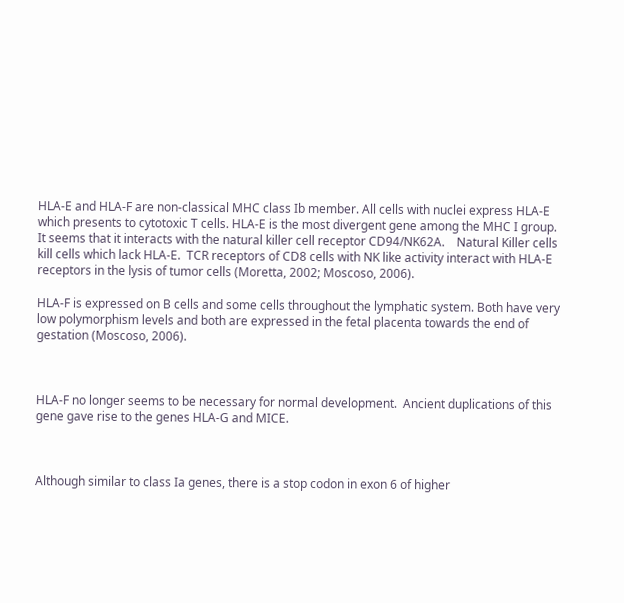HLA-E and HLA-F are non-classical MHC class Ib member. All cells with nuclei express HLA-E which presents to cytotoxic T cells. HLA-E is the most divergent gene among the MHC I group.  It seems that it interacts with the natural killer cell receptor CD94/NK62A.    Natural Killer cells kill cells which lack HLA-E.  TCR receptors of CD8 cells with NK like activity interact with HLA-E receptors in the lysis of tumor cells (Moretta, 2002; Moscoso, 2006).

HLA-F is expressed on B cells and some cells throughout the lymphatic system. Both have very low polymorphism levels and both are expressed in the fetal placenta towards the end of gestation (Moscoso, 2006).



HLA-F no longer seems to be necessary for normal development.  Ancient duplications of this gene gave rise to the genes HLA-G and MICE.



Although similar to class Ia genes, there is a stop codon in exon 6 of higher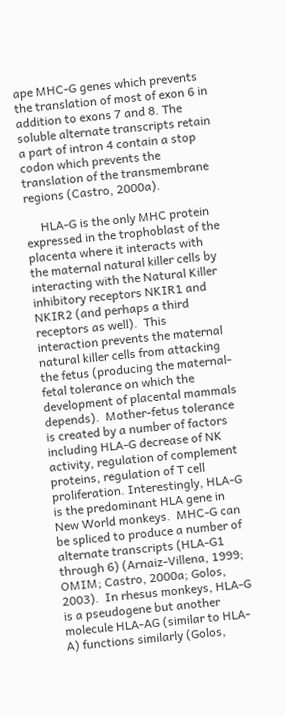ape MHC-G genes which prevents the translation of most of exon 6 in addition to exons 7 and 8. The soluble alternate transcripts retain a part of intron 4 contain a stop codon which prevents the translation of the transmembrane regions (Castro, 2000a).

     HLA-G is the only MHC protein expressed in the trophoblast of the placenta where it interacts with the maternal natural killer cells by interacting with the Natural Killer inhibitory receptors NKIR1 and NKIR2 (and perhaps a third receptors as well).  This interaction prevents the maternal natural killer cells from attacking the fetus (producing the maternal-fetal tolerance on which the development of placental mammals depends).  Mother-fetus tolerance is created by a number of factors including HLA-G decrease of NK activity, regulation of complement proteins, regulation of T cell proliferation. Interestingly, HLA-G is the predominant HLA gene in New World monkeys.  MHC-G can be spliced to produce a number of alternate transcripts (HLA-G1 through 6) (Arnaiz-Villena, 1999; OMIM; Castro, 2000a; Golos, 2003).  In rhesus monkeys, HLA-G is a pseudogene but another molecule HLA-AG (similar to HLA-A) functions similarly (Golos,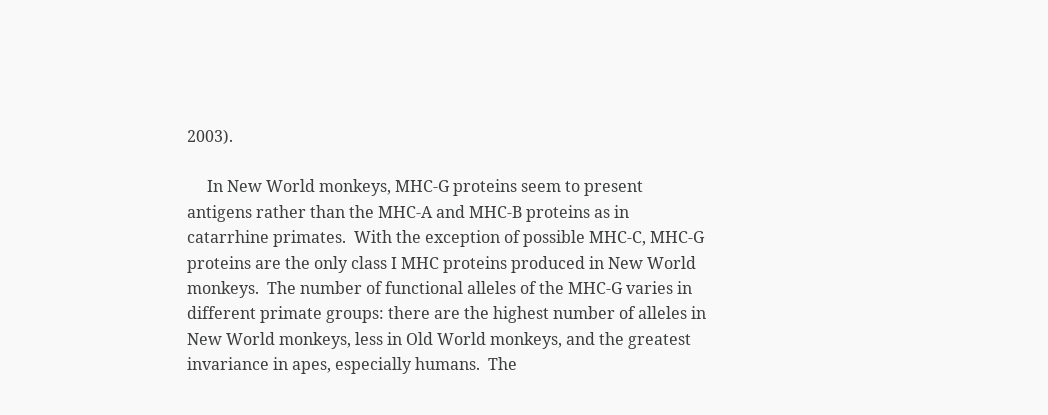2003).

     In New World monkeys, MHC-G proteins seem to present antigens rather than the MHC-A and MHC-B proteins as in catarrhine primates.  With the exception of possible MHC-C, MHC-G proteins are the only class I MHC proteins produced in New World monkeys.  The number of functional alleles of the MHC-G varies in different primate groups: there are the highest number of alleles in New World monkeys, less in Old World monkeys, and the greatest invariance in apes, especially humans.  The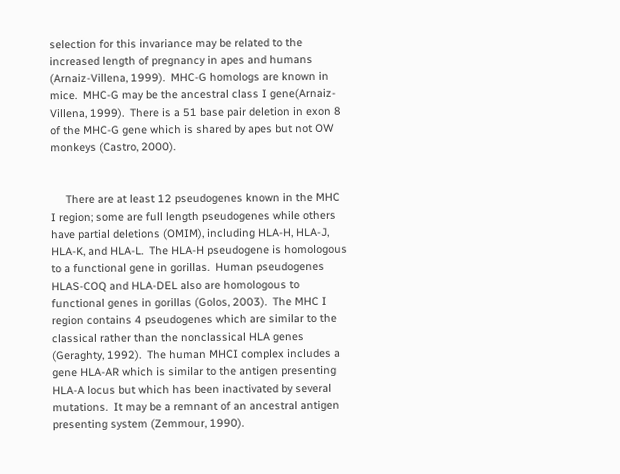selection for this invariance may be related to the increased length of pregnancy in apes and humans (Arnaiz-Villena, 1999).  MHC-G homologs are known in mice.  MHC-G may be the ancestral class I gene(Arnaiz-Villena, 1999).  There is a 51 base pair deletion in exon 8 of the MHC-G gene which is shared by apes but not OW monkeys (Castro, 2000).


     There are at least 12 pseudogenes known in the MHC I region; some are full length pseudogenes while others have partial deletions (OMIM), including HLA-H, HLA-J, HLA-K, and HLA-L.  The HLA-H pseudogene is homologous to a functional gene in gorillas.  Human pseudogenes HLAS-COQ and HLA-DEL also are homologous to functional genes in gorillas (Golos, 2003).  The MHC I region contains 4 pseudogenes which are similar to the classical rather than the nonclassical HLA genes (Geraghty, 1992).  The human MHCI complex includes a gene HLA-AR which is similar to the antigen presenting HLA-A locus but which has been inactivated by several mutations.  It may be a remnant of an ancestral antigen presenting system (Zemmour, 1990).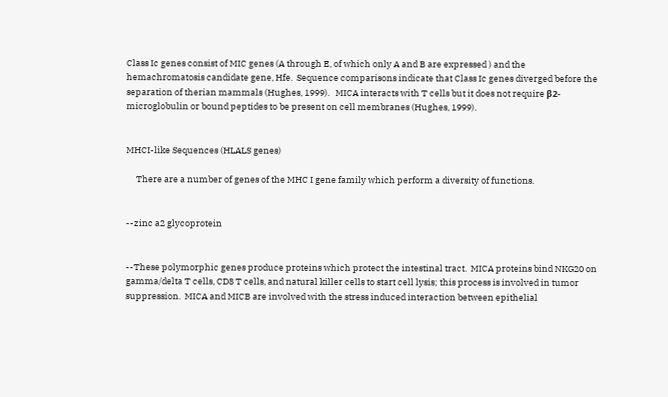Class Ic genes consist of MIC genes (A through E, of which only A and B are expressed ) and the hemachromatosis candidate gene, Hfe.  Sequence comparisons indicate that Class Ic genes diverged before the separation of therian mammals (Hughes, 1999).   MICA interacts with T cells but it does not require β2-microglobulin or bound peptides to be present on cell membranes (Hughes, 1999).


MHCI-like Sequences (HLALS genes)

     There are a number of genes of the MHC I gene family which perform a diversity of functions.


--zinc a2 glycoprotein


--These polymorphic genes produce proteins which protect the intestinal tract.  MICA proteins bind NKG20 on gamma/delta T cells, CD8 T cells, and natural killer cells to start cell lysis; this process is involved in tumor suppression.  MICA and MICB are involved with the stress induced interaction between epithelial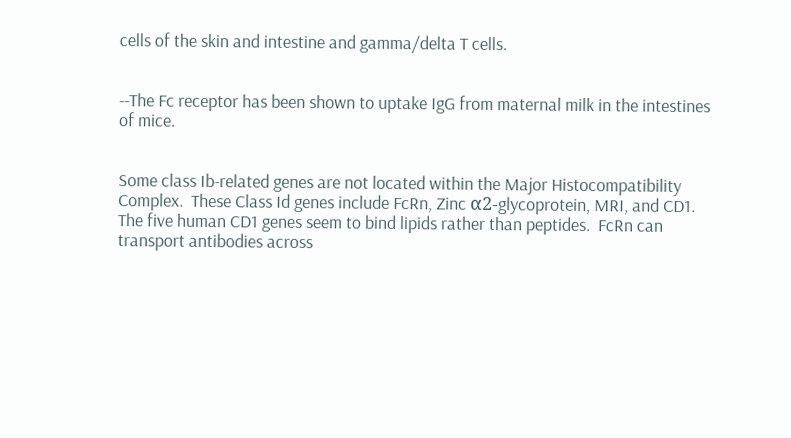cells of the skin and intestine and gamma/delta T cells.


--The Fc receptor has been shown to uptake IgG from maternal milk in the intestines of mice.


Some class Ib-related genes are not located within the Major Histocompatibility Complex.  These Class Id genes include FcRn, Zinc α2-glycoprotein, MRI, and CD1.  The five human CD1 genes seem to bind lipids rather than peptides.  FcRn can transport antibodies across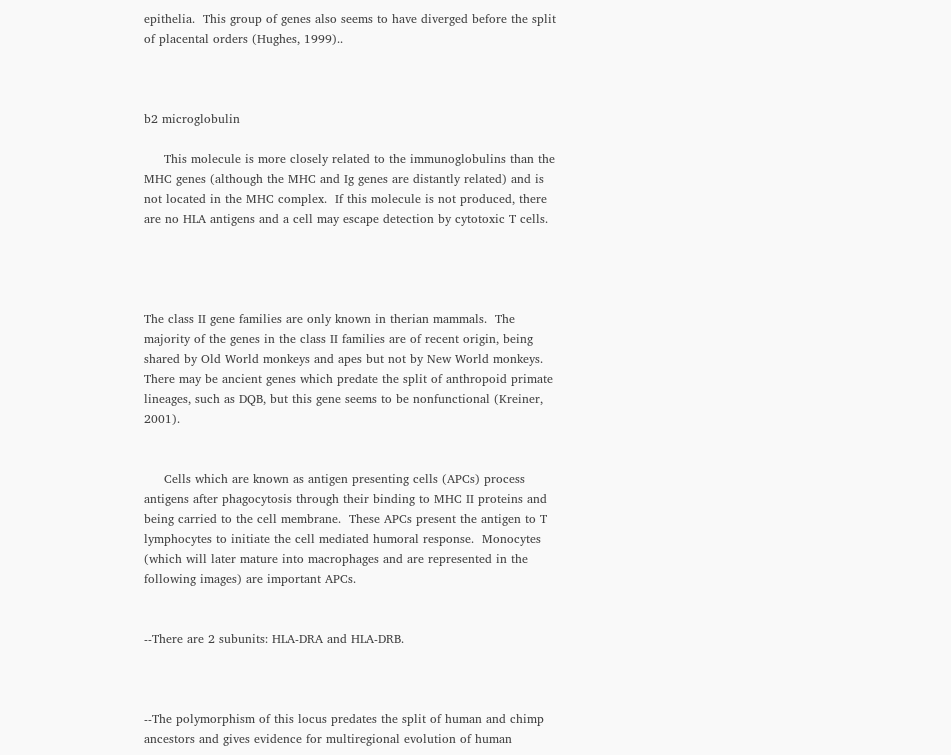epithelia.  This group of genes also seems to have diverged before the split of placental orders (Hughes, 1999)..



b2 microglobulin

     This molecule is more closely related to the immunoglobulins than the MHC genes (although the MHC and Ig genes are distantly related) and is not located in the MHC complex.  If this molecule is not produced, there are no HLA antigens and a cell may escape detection by cytotoxic T cells.




The class II gene families are only known in therian mammals.  The majority of the genes in the class II families are of recent origin, being shared by Old World monkeys and apes but not by New World monkeys.  There may be ancient genes which predate the split of anthropoid primate lineages, such as DQB, but this gene seems to be nonfunctional (Kreiner, 2001).


     Cells which are known as antigen presenting cells (APCs) process antigens after phagocytosis through their binding to MHC II proteins and being carried to the cell membrane.  These APCs present the antigen to T lymphocytes to initiate the cell mediated humoral response.  Monocytes (which will later mature into macrophages and are represented in the following images) are important APCs.


--There are 2 subunits: HLA-DRA and HLA-DRB.



--The polymorphism of this locus predates the split of human and chimp ancestors and gives evidence for multiregional evolution of human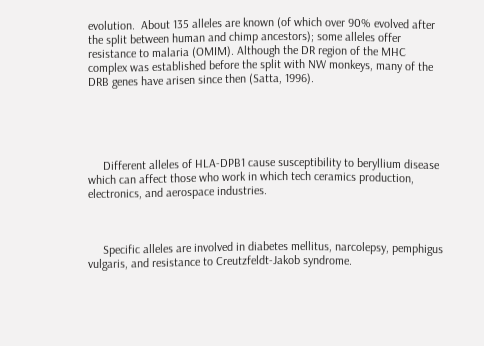evolution.  About 135 alleles are known (of which over 90% evolved after the split between human and chimp ancestors); some alleles offer resistance to malaria (OMIM). Although the DR region of the MHC complex was established before the split with NW monkeys, many of the DRB genes have arisen since then (Satta, 1996).





     Different alleles of HLA-DPB1 cause susceptibility to beryllium disease which can affect those who work in which tech ceramics production, electronics, and aerospace industries.



     Specific alleles are involved in diabetes mellitus, narcolepsy, pemphigus vulgaris, and resistance to Creutzfeldt-Jakob syndrome.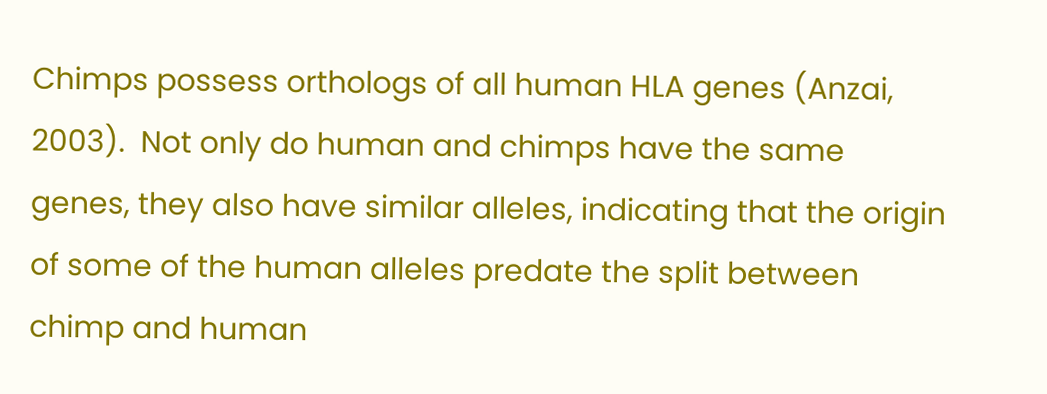Chimps possess orthologs of all human HLA genes (Anzai, 2003).  Not only do human and chimps have the same genes, they also have similar alleles, indicating that the origin of some of the human alleles predate the split between chimp and human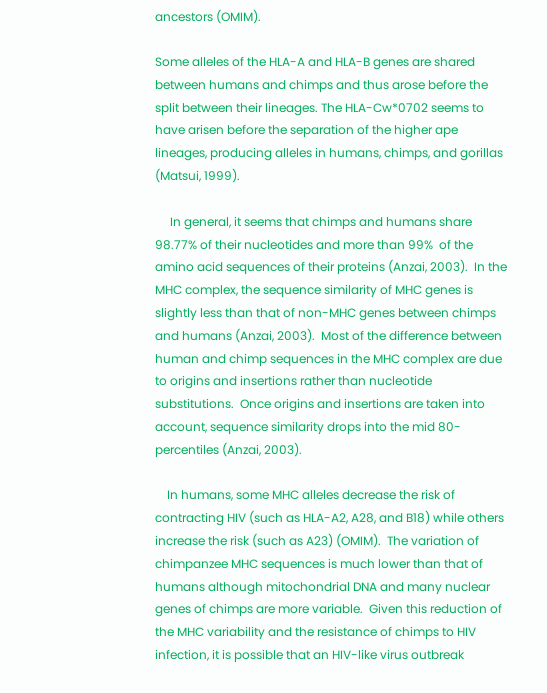ancestors (OMIM).

Some alleles of the HLA-A and HLA-B genes are shared between humans and chimps and thus arose before the split between their lineages. The HLA-Cw*0702 seems to have arisen before the separation of the higher ape lineages, producing alleles in humans, chimps, and gorillas (Matsui, 1999).

     In general, it seems that chimps and humans share 98.77% of their nucleotides and more than 99%  of the amino acid sequences of their proteins (Anzai, 2003).  In the MHC complex, the sequence similarity of MHC genes is slightly less than that of non-MHC genes between chimps and humans (Anzai, 2003).  Most of the difference between human and chimp sequences in the MHC complex are due to origins and insertions rather than nucleotide substitutions.  Once origins and insertions are taken into account, sequence similarity drops into the mid 80-percentiles (Anzai, 2003).

    In humans, some MHC alleles decrease the risk of contracting HIV (such as HLA-A2, A28, and B18) while others increase the risk (such as A23) (OMIM).  The variation of chimpanzee MHC sequences is much lower than that of humans although mitochondrial DNA and many nuclear genes of chimps are more variable.  Given this reduction of the MHC variability and the resistance of chimps to HIV infection, it is possible that an HIV-like virus outbreak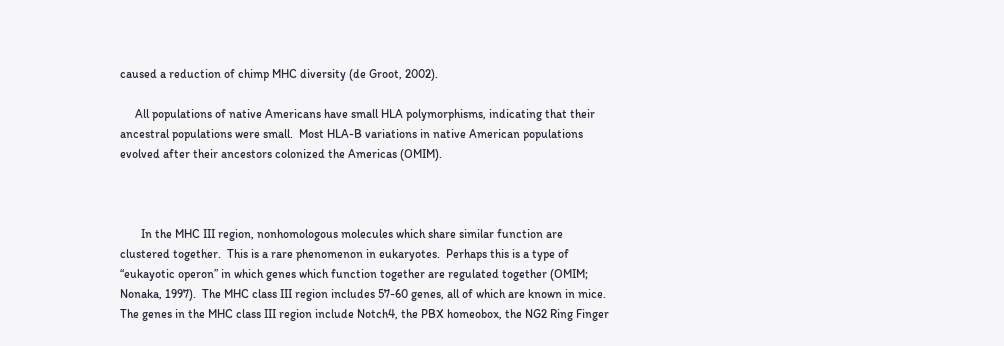caused a reduction of chimp MHC diversity (de Groot, 2002).

     All populations of native Americans have small HLA polymorphisms, indicating that their ancestral populations were small.  Most HLA-B variations in native American populations evolved after their ancestors colonized the Americas (OMIM).



       In the MHC III region, nonhomologous molecules which share similar function are clustered together.  This is a rare phenomenon in eukaryotes.  Perhaps this is a type of “eukayotic operon” in which genes which function together are regulated together (OMIM; Nonaka, 1997).  The MHC class III region includes 57-60 genes, all of which are known in mice.  The genes in the MHC class III region include Notch4, the PBX homeobox, the NG2 Ring Finger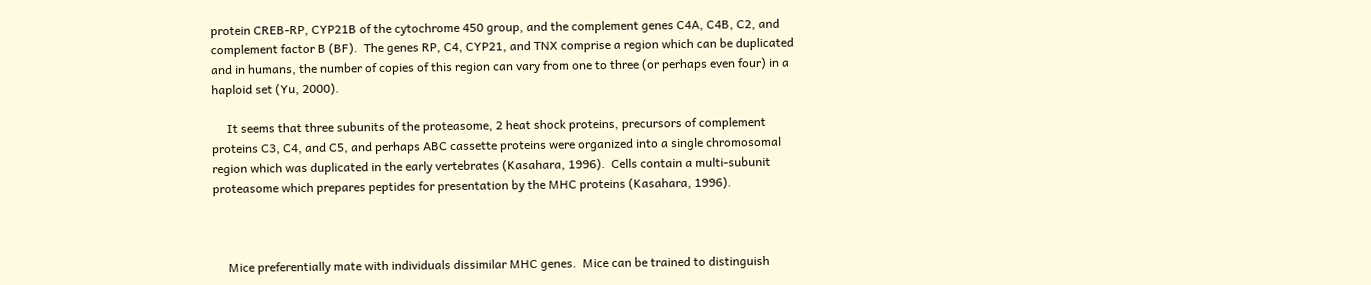protein CREB-RP, CYP21B of the cytochrome 450 group, and the complement genes C4A, C4B, C2, and complement factor B (BF).  The genes RP, C4, CYP21, and TNX comprise a region which can be duplicated and in humans, the number of copies of this region can vary from one to three (or perhaps even four) in a haploid set (Yu, 2000).

     It seems that three subunits of the proteasome, 2 heat shock proteins, precursors of complement proteins C3, C4, and C5, and perhaps ABC cassette proteins were organized into a single chromosomal region which was duplicated in the early vertebrates (Kasahara, 1996).  Cells contain a multi-subunit proteasome which prepares peptides for presentation by the MHC proteins (Kasahara, 1996).



     Mice preferentially mate with individuals dissimilar MHC genes.  Mice can be trained to distinguish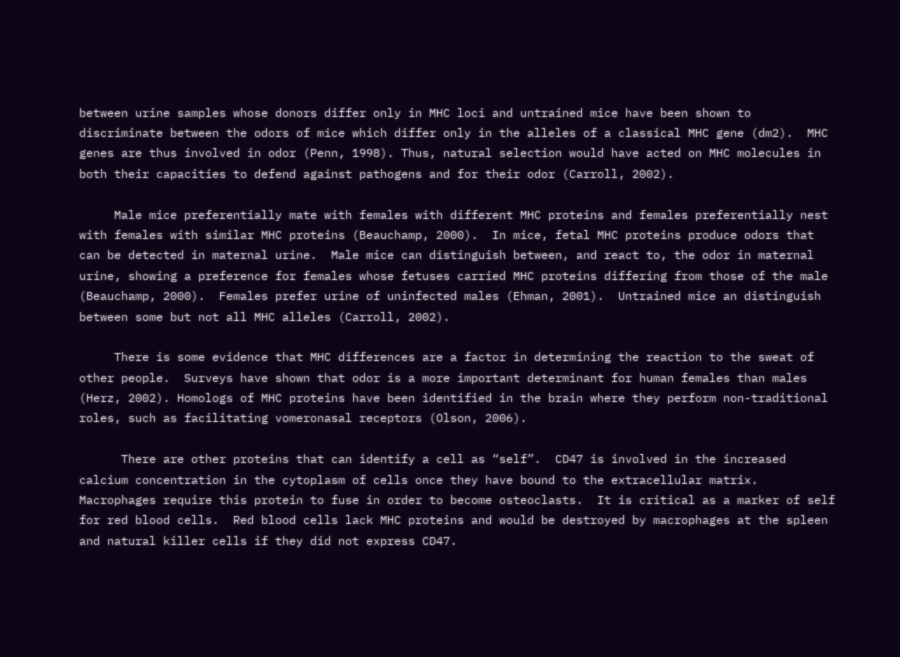between urine samples whose donors differ only in MHC loci and untrained mice have been shown to discriminate between the odors of mice which differ only in the alleles of a classical MHC gene (dm2).  MHC genes are thus involved in odor (Penn, 1998). Thus, natural selection would have acted on MHC molecules in both their capacities to defend against pathogens and for their odor (Carroll, 2002).

     Male mice preferentially mate with females with different MHC proteins and females preferentially nest with females with similar MHC proteins (Beauchamp, 2000).  In mice, fetal MHC proteins produce odors that can be detected in maternal urine.  Male mice can distinguish between, and react to, the odor in maternal urine, showing a preference for females whose fetuses carried MHC proteins differing from those of the male (Beauchamp, 2000).  Females prefer urine of uninfected males (Ehman, 2001).  Untrained mice an distinguish between some but not all MHC alleles (Carroll, 2002).

     There is some evidence that MHC differences are a factor in determining the reaction to the sweat of other people.  Surveys have shown that odor is a more important determinant for human females than males (Herz, 2002). Homologs of MHC proteins have been identified in the brain where they perform non-traditional roles, such as facilitating vomeronasal receptors (Olson, 2006).

      There are other proteins that can identify a cell as “self”.  CD47 is involved in the increased calcium concentration in the cytoplasm of cells once they have bound to the extracellular matrix.  Macrophages require this protein to fuse in order to become osteoclasts.  It is critical as a marker of self for red blood cells.  Red blood cells lack MHC proteins and would be destroyed by macrophages at the spleen and natural killer cells if they did not express CD47.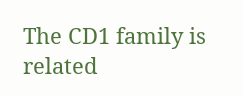The CD1 family is related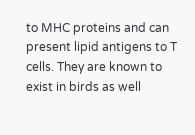to MHC proteins and can present lipid antigens to T cells. They are known to exist in birds as well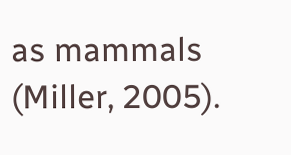as mammals (Miller, 2005).